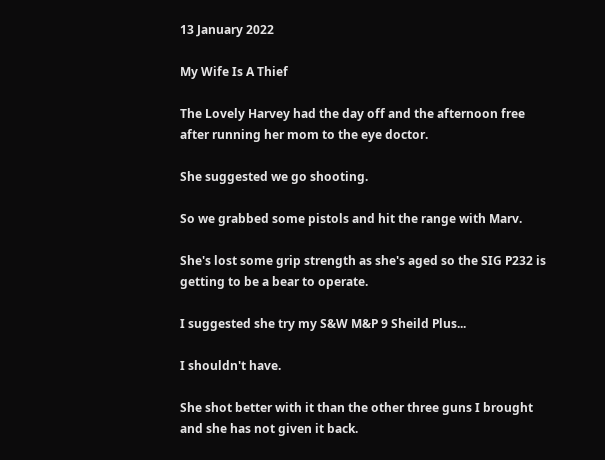13 January 2022

My Wife Is A Thief

The Lovely Harvey had the day off and the afternoon free after running her mom to the eye doctor.

She suggested we go shooting.

So we grabbed some pistols and hit the range with Marv.

She's lost some grip strength as she's aged so the SIG P232 is getting to be a bear to operate.

I suggested she try my S&W M&P 9 Sheild Plus...

I shouldn't have.

She shot better with it than the other three guns I brought and she has not given it back.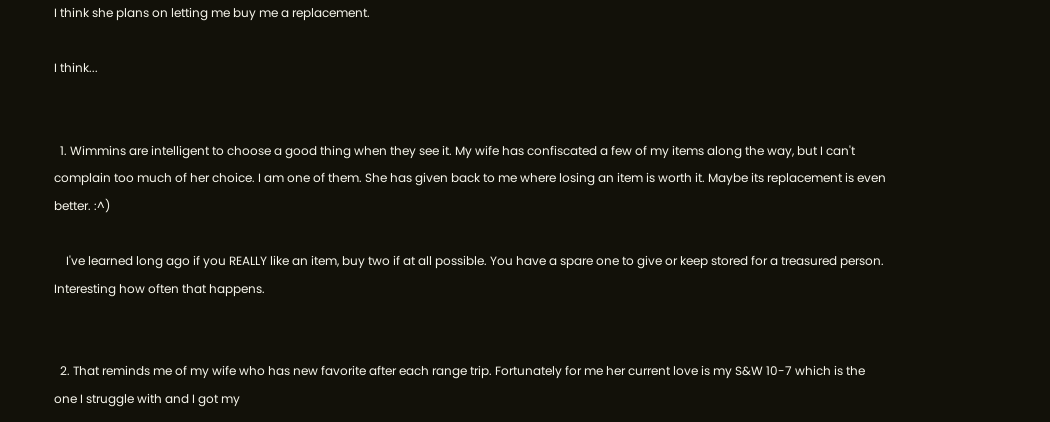I think she plans on letting me buy me a replacement.

I think...


  1. Wimmins are intelligent to choose a good thing when they see it. My wife has confiscated a few of my items along the way, but I can't complain too much of her choice. I am one of them. She has given back to me where losing an item is worth it. Maybe its replacement is even better. :^)

    I've learned long ago if you REALLY like an item, buy two if at all possible. You have a spare one to give or keep stored for a treasured person. Interesting how often that happens.


  2. That reminds me of my wife who has new favorite after each range trip. Fortunately for me her current love is my S&W 10-7 which is the one I struggle with and I got my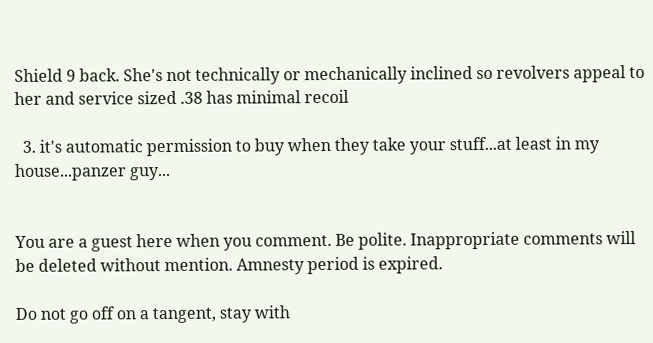Shield 9 back. She's not technically or mechanically inclined so revolvers appeal to her and service sized .38 has minimal recoil

  3. it's automatic permission to buy when they take your stuff...at least in my house...panzer guy...


You are a guest here when you comment. Be polite. Inappropriate comments will be deleted without mention. Amnesty period is expired.

Do not go off on a tangent, stay with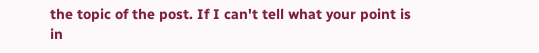the topic of the post. If I can't tell what your point is in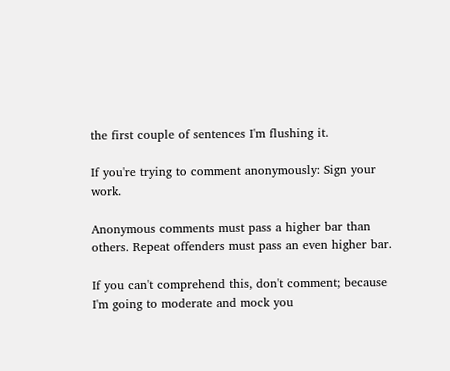the first couple of sentences I'm flushing it.

If you're trying to comment anonymously: Sign your work.

Anonymous comments must pass a higher bar than others. Repeat offenders must pass an even higher bar.

If you can't comprehend this, don't comment; because I'm going to moderate and mock you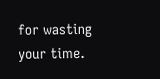for wasting your time.